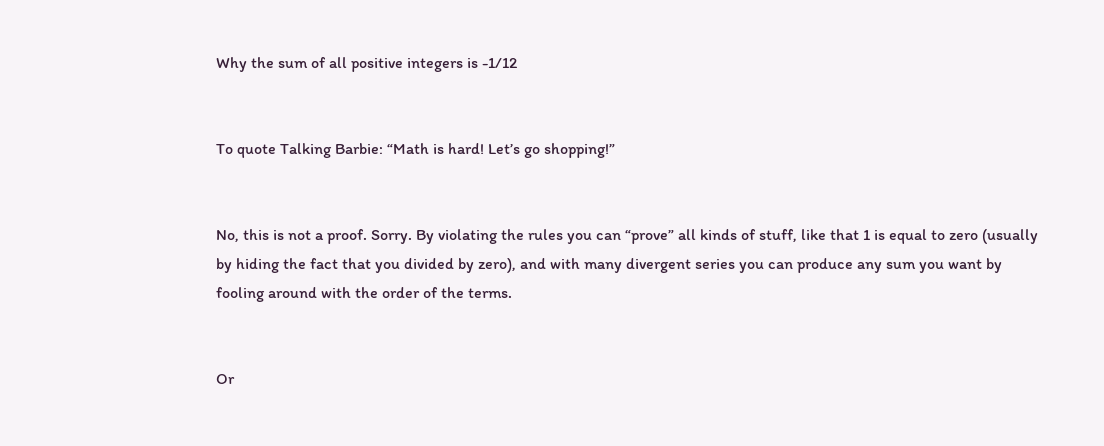Why the sum of all positive integers is -1/12


To quote Talking Barbie: “Math is hard! Let’s go shopping!”


No, this is not a proof. Sorry. By violating the rules you can “prove” all kinds of stuff, like that 1 is equal to zero (usually by hiding the fact that you divided by zero), and with many divergent series you can produce any sum you want by fooling around with the order of the terms.


Or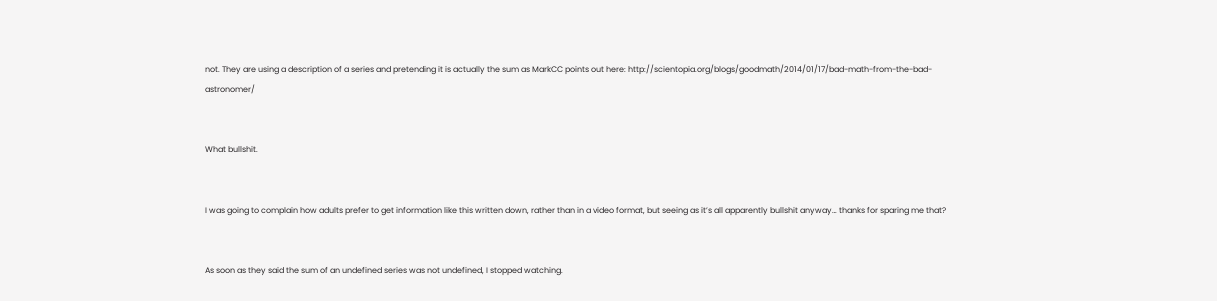not. They are using a description of a series and pretending it is actually the sum as MarkCC points out here: http://scientopia.org/blogs/goodmath/2014/01/17/bad-math-from-the-bad-astronomer/


What bullshit.


I was going to complain how adults prefer to get information like this written down, rather than in a video format, but seeing as it’s all apparently bullshit anyway… thanks for sparing me that?


As soon as they said the sum of an undefined series was not undefined, I stopped watching.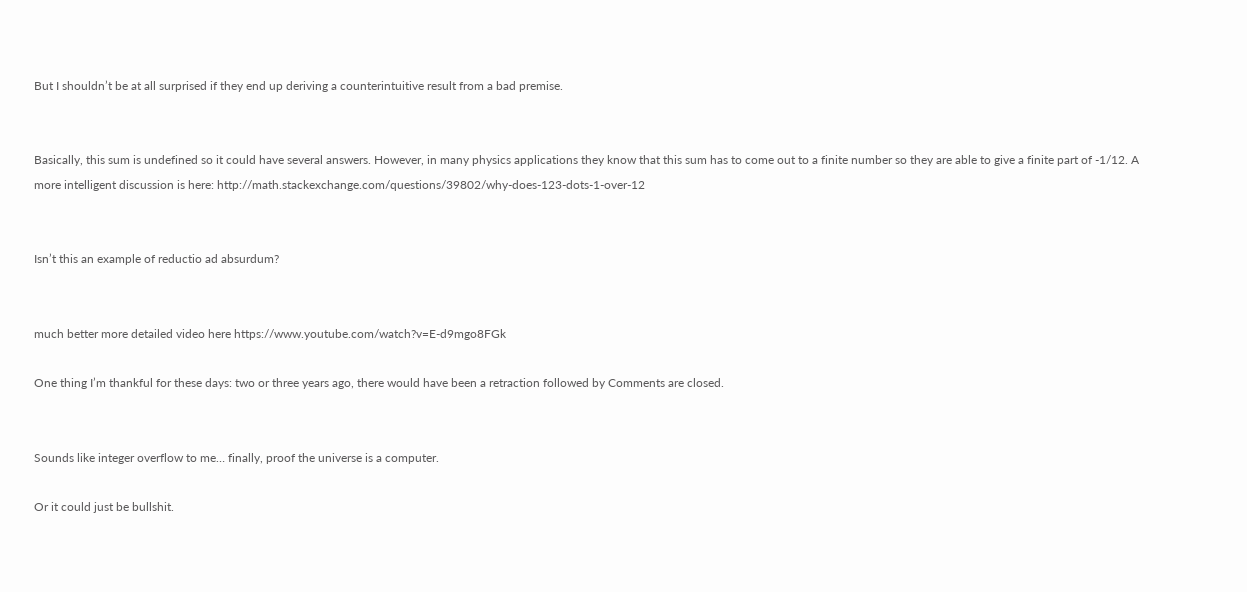But I shouldn’t be at all surprised if they end up deriving a counterintuitive result from a bad premise.


Basically, this sum is undefined so it could have several answers. However, in many physics applications they know that this sum has to come out to a finite number so they are able to give a finite part of -1/12. A more intelligent discussion is here: http://math.stackexchange.com/questions/39802/why-does-123-dots-1-over-12


Isn’t this an example of reductio ad absurdum?


much better more detailed video here https://www.youtube.com/watch?v=E-d9mgo8FGk

One thing I’m thankful for these days: two or three years ago, there would have been a retraction followed by Comments are closed.


Sounds like integer overflow to me… finally, proof the universe is a computer.

Or it could just be bullshit.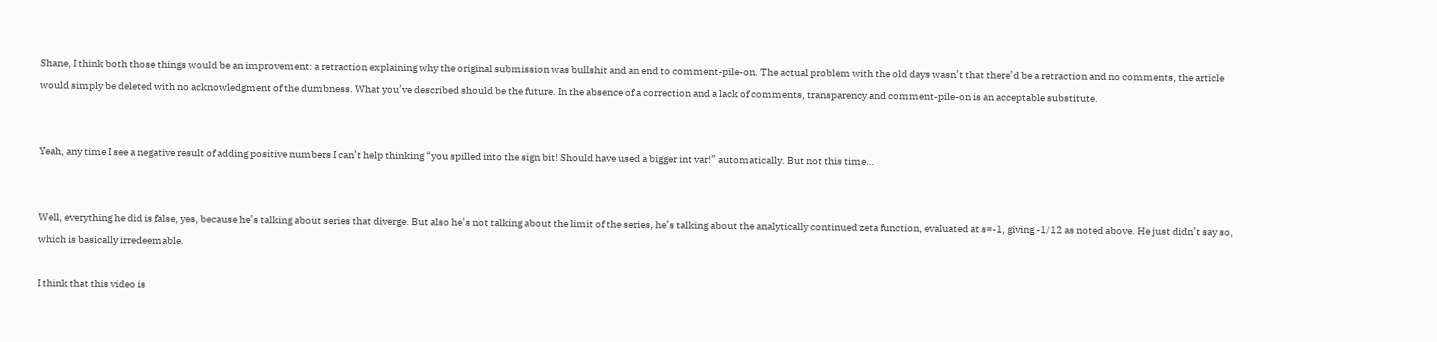Shane, I think both those things would be an improvement: a retraction explaining why the original submission was bullshit and an end to comment-pile-on. The actual problem with the old days wasn’t that there’d be a retraction and no comments, the article would simply be deleted with no acknowledgment of the dumbness. What you’ve described should be the future. In the absence of a correction and a lack of comments, transparency and comment-pile-on is an acceptable substitute.


Yeah, any time I see a negative result of adding positive numbers I can’t help thinking “you spilled into the sign bit! Should have used a bigger int var!” automatically. But not this time…


Well, everything he did is false, yes, because he’s talking about series that diverge. But also he’s not talking about the limit of the series, he’s talking about the analytically continued zeta function, evaluated at s=-1, giving -1/12 as noted above. He just didn’t say so, which is basically irredeemable.

I think that this video is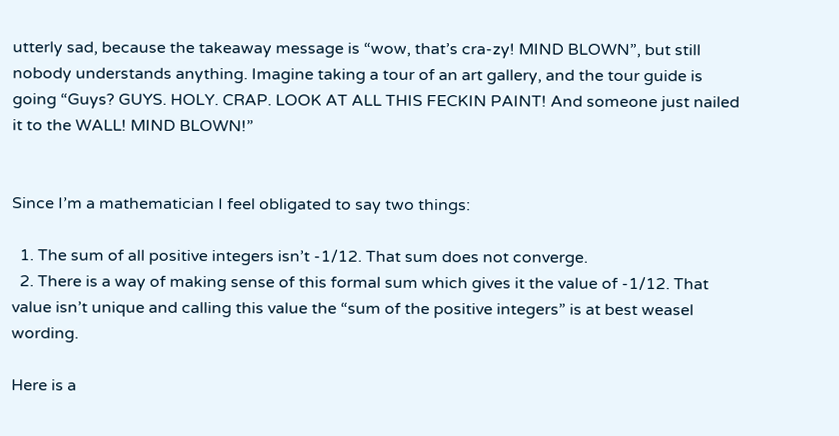utterly sad, because the takeaway message is “wow, that’s cra-zy! MIND BLOWN”, but still nobody understands anything. Imagine taking a tour of an art gallery, and the tour guide is going “Guys? GUYS. HOLY. CRAP. LOOK AT ALL THIS FECKIN PAINT! And someone just nailed it to the WALL! MIND BLOWN!”


Since I’m a mathematician I feel obligated to say two things:

  1. The sum of all positive integers isn’t -1/12. That sum does not converge.
  2. There is a way of making sense of this formal sum which gives it the value of -1/12. That value isn’t unique and calling this value the “sum of the positive integers” is at best weasel wording.

Here is a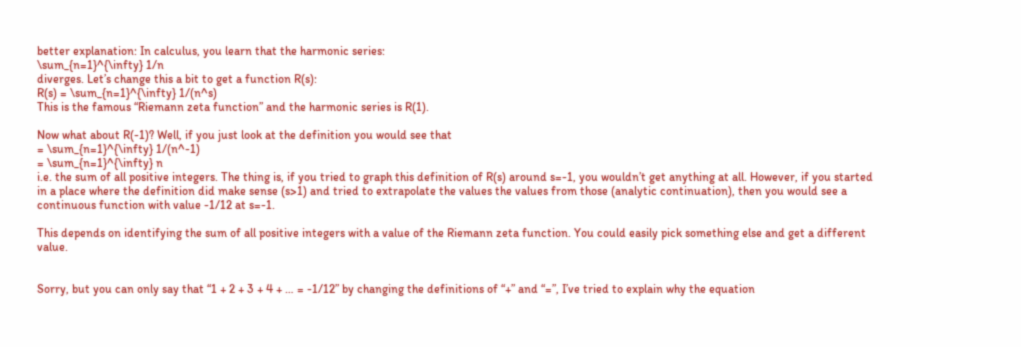better explanation: In calculus, you learn that the harmonic series:
\sum_{n=1}^{\infty} 1/n
diverges. Let’s change this a bit to get a function R(s):
R(s) = \sum_{n=1}^{\infty} 1/(n^s)
This is the famous “Riemann zeta function” and the harmonic series is R(1).

Now what about R(-1)? Well, if you just look at the definition you would see that
= \sum_{n=1}^{\infty} 1/(n^-1)
= \sum_{n=1}^{\infty} n
i.e. the sum of all positive integers. The thing is, if you tried to graph this definition of R(s) around s=-1, you wouldn’t get anything at all. However, if you started in a place where the definition did make sense (s>1) and tried to extrapolate the values the values from those (analytic continuation), then you would see a continuous function with value -1/12 at s=-1.

This depends on identifying the sum of all positive integers with a value of the Riemann zeta function. You could easily pick something else and get a different value.


Sorry, but you can only say that “1 + 2 + 3 + 4 + … = -1/12” by changing the definitions of “+” and “=”, I’ve tried to explain why the equation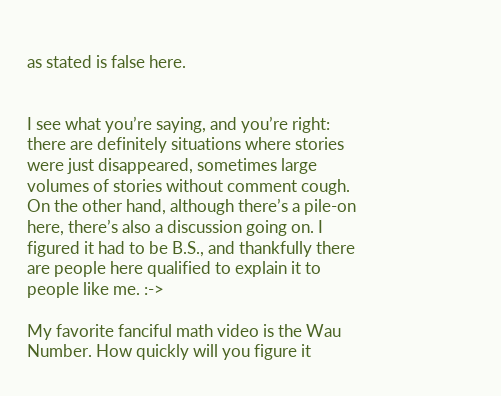as stated is false here.


I see what you’re saying, and you’re right: there are definitely situations where stories were just disappeared, sometimes large volumes of stories without comment cough. On the other hand, although there’s a pile-on here, there’s also a discussion going on. I figured it had to be B.S., and thankfully there are people here qualified to explain it to people like me. :->

My favorite fanciful math video is the Wau Number. How quickly will you figure it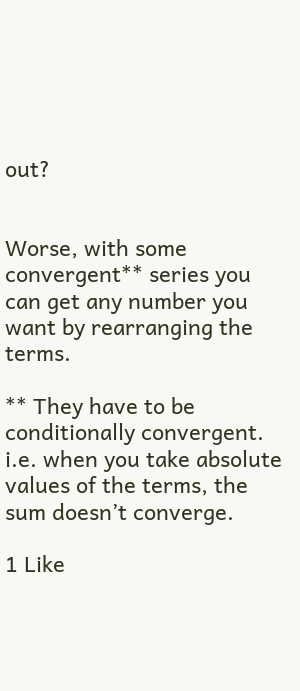out?


Worse, with some convergent** series you can get any number you want by rearranging the terms.

** They have to be conditionally convergent. i.e. when you take absolute values of the terms, the sum doesn’t converge.

1 Like